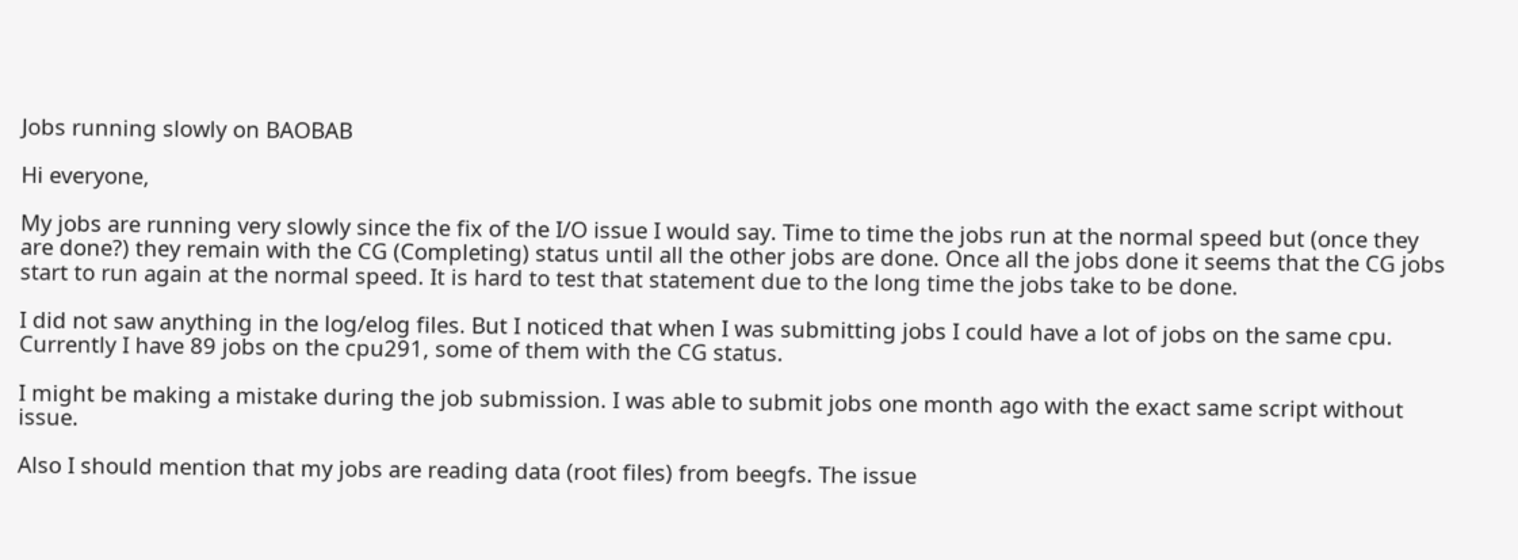Jobs running slowly on BAOBAB

Hi everyone,

My jobs are running very slowly since the fix of the I/O issue I would say. Time to time the jobs run at the normal speed but (once they are done?) they remain with the CG (Completing) status until all the other jobs are done. Once all the jobs done it seems that the CG jobs start to run again at the normal speed. It is hard to test that statement due to the long time the jobs take to be done.

I did not saw anything in the log/elog files. But I noticed that when I was submitting jobs I could have a lot of jobs on the same cpu. Currently I have 89 jobs on the cpu291, some of them with the CG status.

I might be making a mistake during the job submission. I was able to submit jobs one month ago with the exact same script without issue.

Also I should mention that my jobs are reading data (root files) from beegfs. The issue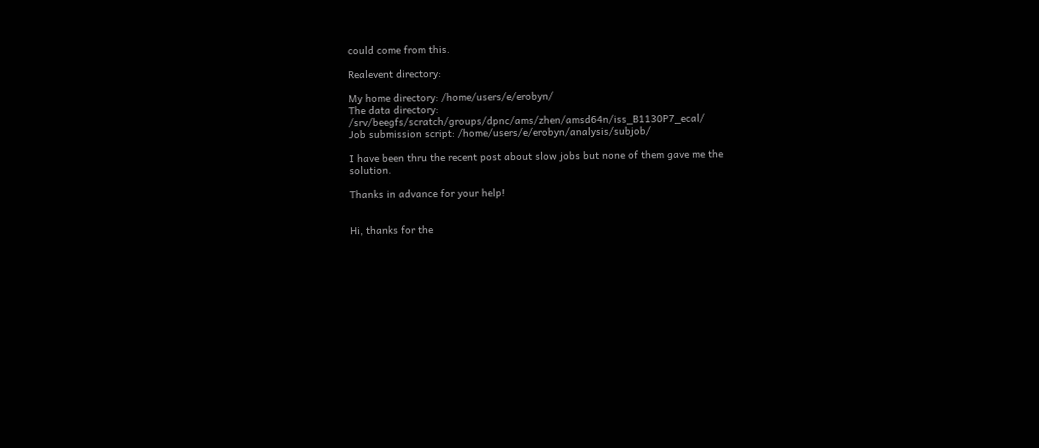could come from this.

Realevent directory:

My home directory: /home/users/e/erobyn/
The data directory: /srv/beegfs/scratch/groups/dpnc/ams/zhen/amsd64n/iss_B1130P7_ecal/
Job submission script: /home/users/e/erobyn/analysis/subjob/

I have been thru the recent post about slow jobs but none of them gave me the solution.

Thanks in advance for your help!


Hi, thanks for the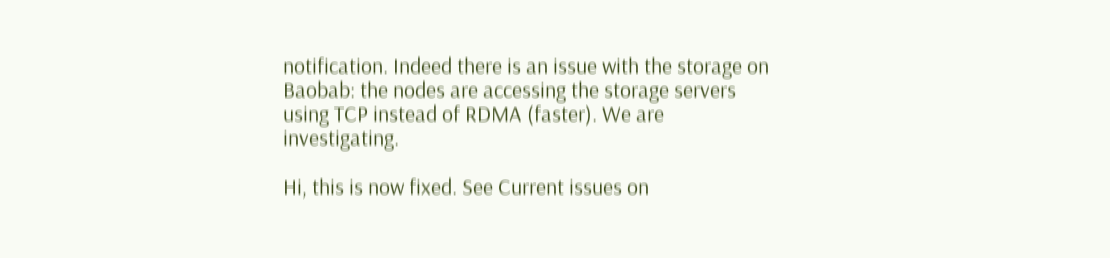notification. Indeed there is an issue with the storage on Baobab: the nodes are accessing the storage servers using TCP instead of RDMA (faster). We are investigating.

Hi, this is now fixed. See Current issues on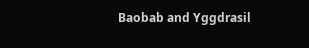Baobab and Yggdrasil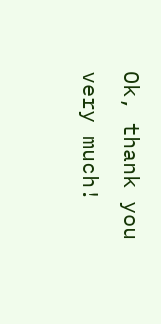Ok, thank you very much!